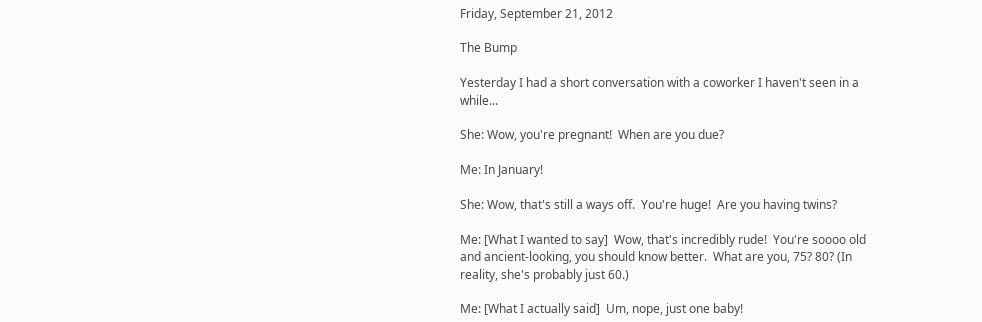Friday, September 21, 2012

The Bump

Yesterday I had a short conversation with a coworker I haven't seen in a while...

She: Wow, you're pregnant!  When are you due?

Me: In January!

She: Wow, that's still a ways off.  You're huge!  Are you having twins?

Me: [What I wanted to say]  Wow, that's incredibly rude!  You're soooo old and ancient-looking, you should know better.  What are you, 75? 80? (In reality, she's probably just 60.)

Me: [What I actually said]  Um, nope, just one baby!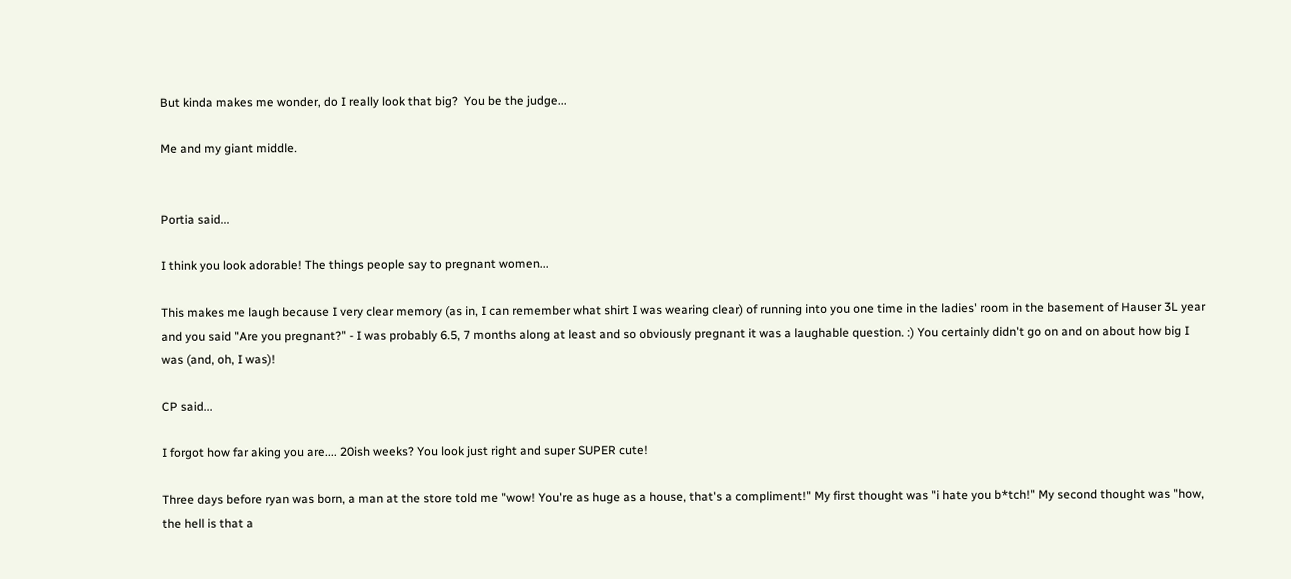But kinda makes me wonder, do I really look that big?  You be the judge...

Me and my giant middle.


Portia said...

I think you look adorable! The things people say to pregnant women...

This makes me laugh because I very clear memory (as in, I can remember what shirt I was wearing clear) of running into you one time in the ladies' room in the basement of Hauser 3L year and you said "Are you pregnant?" - I was probably 6.5, 7 months along at least and so obviously pregnant it was a laughable question. :) You certainly didn't go on and on about how big I was (and, oh, I was)!

CP said...

I forgot how far aking you are.... 20ish weeks? You look just right and super SUPER cute!

Three days before ryan was born, a man at the store told me "wow! You're as huge as a house, that's a compliment!" My first thought was "i hate you b*tch!" My second thought was "how, the hell is that a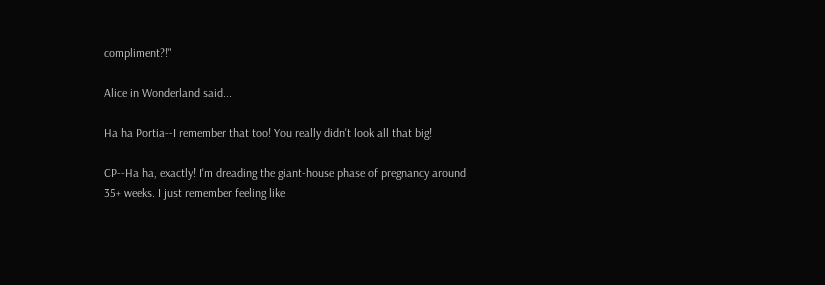compliment?!"

Alice in Wonderland said...

Ha ha Portia--I remember that too! You really didn't look all that big!

CP--Ha ha, exactly! I'm dreading the giant-house phase of pregnancy around 35+ weeks. I just remember feeling like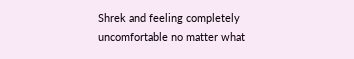Shrek and feeling completely uncomfortable no matter what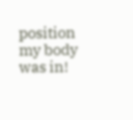position my body was in!